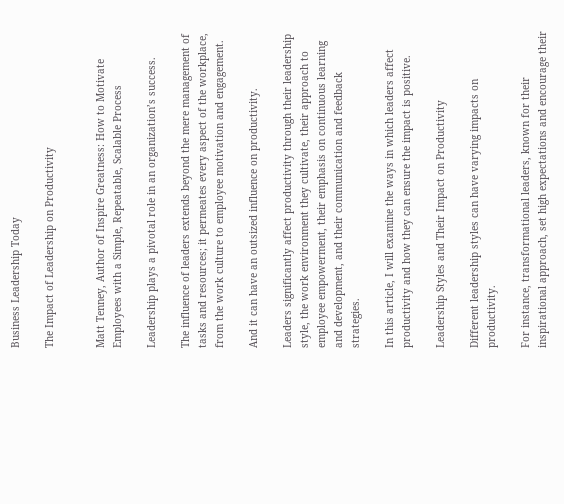Business Leadership Today

The Impact of Leadership on Productivity


Matt Tenney, Author of Inspire Greatness: How to Motivate Employees with a Simple, Repeatable, Scalable Process

Leadership plays a pivotal role in an organization’s success.

The influence of leaders extends beyond the mere management of tasks and resources; it permeates every aspect of the workplace, from the work culture to employee motivation and engagement.

And it can have an outsized influence on productivity.

Leaders significantly affect productivity through their leadership style, the work environment they cultivate, their approach to employee empowerment, their emphasis on continuous learning and development, and their communication and feedback strategies.

In this article, I will examine the ways in which leaders affect productivity and how they can ensure the impact is positive.

Leadership Styles and Their Impact on Productivity

Different leadership styles can have varying impacts on productivity.

For instance, transformational leaders, known for their inspirational approach, set high expectations and encourage their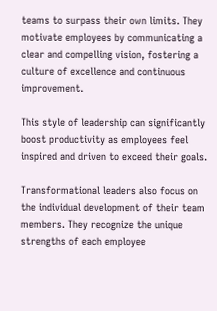teams to surpass their own limits. They motivate employees by communicating a clear and compelling vision, fostering a culture of excellence and continuous improvement.

This style of leadership can significantly boost productivity as employees feel inspired and driven to exceed their goals.

Transformational leaders also focus on the individual development of their team members. They recognize the unique strengths of each employee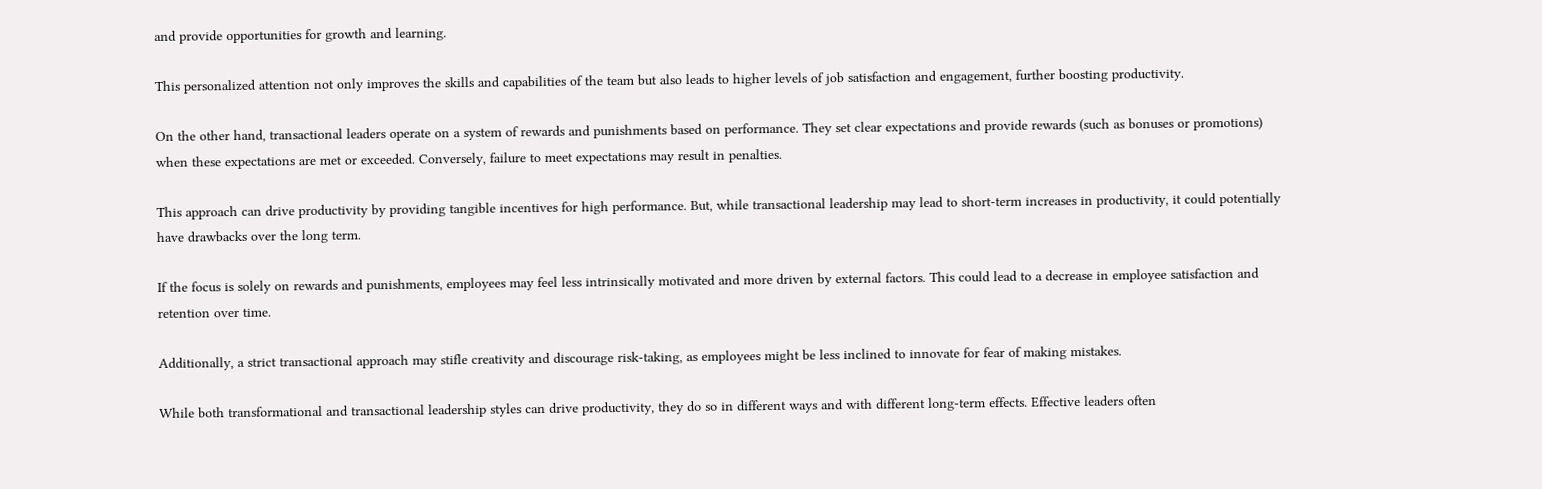and provide opportunities for growth and learning.

This personalized attention not only improves the skills and capabilities of the team but also leads to higher levels of job satisfaction and engagement, further boosting productivity.

On the other hand, transactional leaders operate on a system of rewards and punishments based on performance. They set clear expectations and provide rewards (such as bonuses or promotions) when these expectations are met or exceeded. Conversely, failure to meet expectations may result in penalties.

This approach can drive productivity by providing tangible incentives for high performance. But, while transactional leadership may lead to short-term increases in productivity, it could potentially have drawbacks over the long term.

If the focus is solely on rewards and punishments, employees may feel less intrinsically motivated and more driven by external factors. This could lead to a decrease in employee satisfaction and retention over time.

Additionally, a strict transactional approach may stifle creativity and discourage risk-taking, as employees might be less inclined to innovate for fear of making mistakes.

While both transformational and transactional leadership styles can drive productivity, they do so in different ways and with different long-term effects. Effective leaders often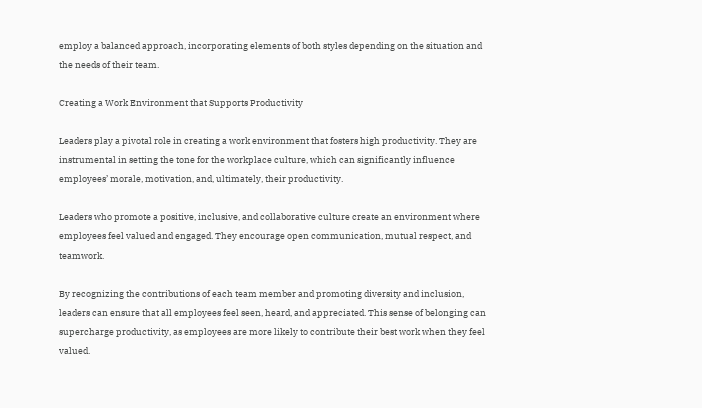employ a balanced approach, incorporating elements of both styles depending on the situation and the needs of their team.

Creating a Work Environment that Supports Productivity

Leaders play a pivotal role in creating a work environment that fosters high productivity. They are instrumental in setting the tone for the workplace culture, which can significantly influence employees’ morale, motivation, and, ultimately, their productivity.

Leaders who promote a positive, inclusive, and collaborative culture create an environment where employees feel valued and engaged. They encourage open communication, mutual respect, and teamwork.

By recognizing the contributions of each team member and promoting diversity and inclusion, leaders can ensure that all employees feel seen, heard, and appreciated. This sense of belonging can supercharge productivity, as employees are more likely to contribute their best work when they feel valued.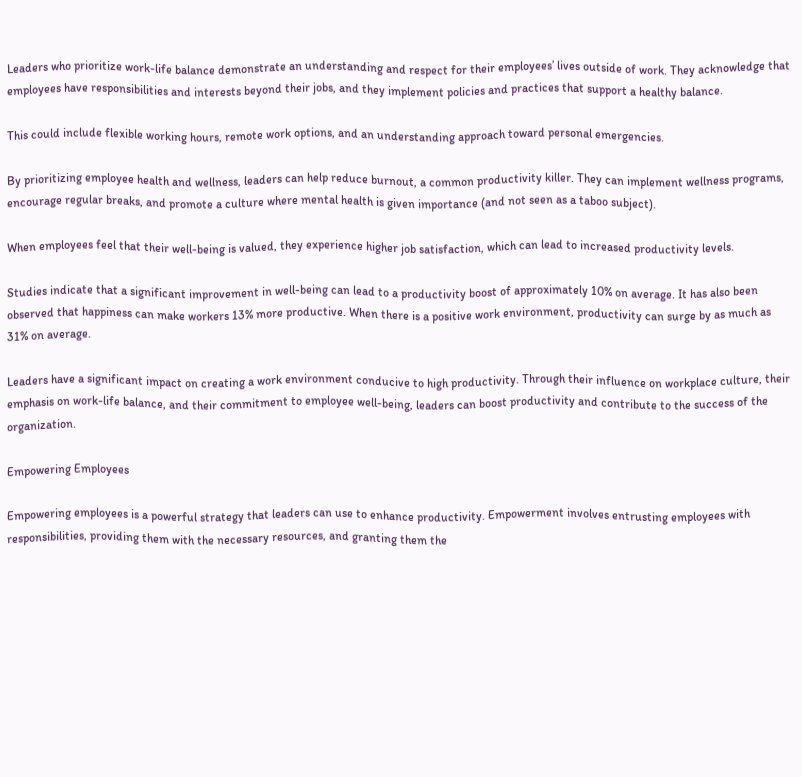Leaders who prioritize work-life balance demonstrate an understanding and respect for their employees’ lives outside of work. They acknowledge that employees have responsibilities and interests beyond their jobs, and they implement policies and practices that support a healthy balance.

This could include flexible working hours, remote work options, and an understanding approach toward personal emergencies.

By prioritizing employee health and wellness, leaders can help reduce burnout, a common productivity killer. They can implement wellness programs, encourage regular breaks, and promote a culture where mental health is given importance (and not seen as a taboo subject).

When employees feel that their well-being is valued, they experience higher job satisfaction, which can lead to increased productivity levels.

Studies indicate that a significant improvement in well-being can lead to a productivity boost of approximately 10% on average. It has also been observed that happiness can make workers 13% more productive. When there is a positive work environment, productivity can surge by as much as 31% on average.

Leaders have a significant impact on creating a work environment conducive to high productivity. Through their influence on workplace culture, their emphasis on work-life balance, and their commitment to employee well-being, leaders can boost productivity and contribute to the success of the organization.

Empowering Employees

Empowering employees is a powerful strategy that leaders can use to enhance productivity. Empowerment involves entrusting employees with responsibilities, providing them with the necessary resources, and granting them the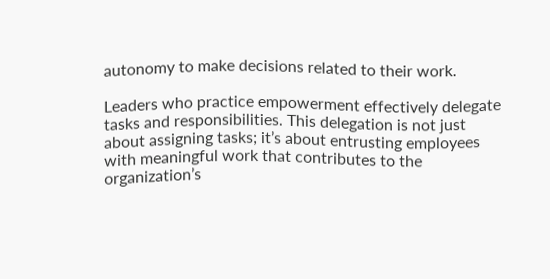autonomy to make decisions related to their work.

Leaders who practice empowerment effectively delegate tasks and responsibilities. This delegation is not just about assigning tasks; it’s about entrusting employees with meaningful work that contributes to the organization’s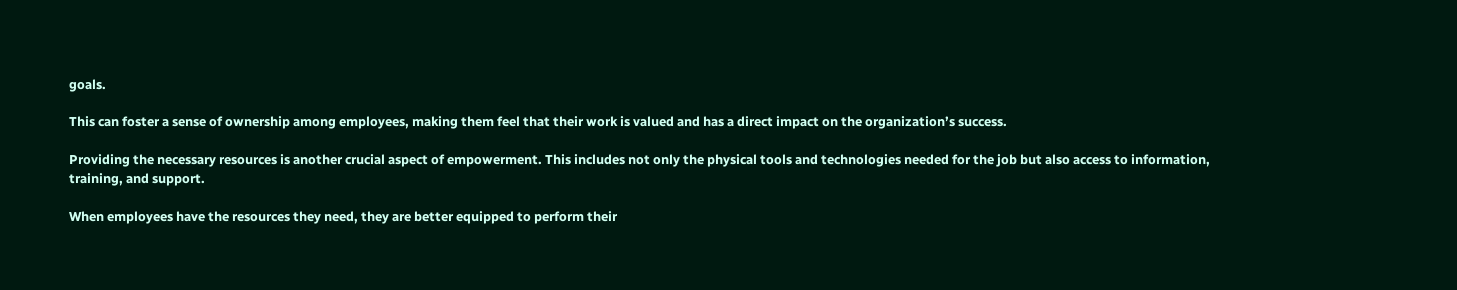goals.

This can foster a sense of ownership among employees, making them feel that their work is valued and has a direct impact on the organization’s success.

Providing the necessary resources is another crucial aspect of empowerment. This includes not only the physical tools and technologies needed for the job but also access to information, training, and support.

When employees have the resources they need, they are better equipped to perform their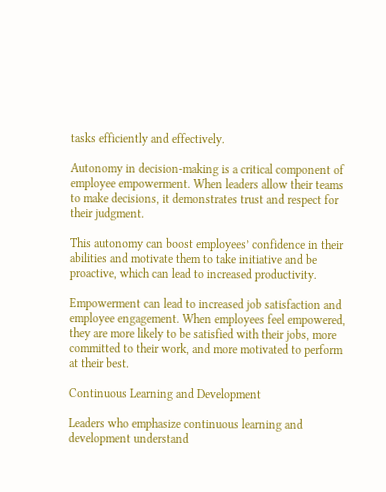tasks efficiently and effectively.

Autonomy in decision-making is a critical component of employee empowerment. When leaders allow their teams to make decisions, it demonstrates trust and respect for their judgment.

This autonomy can boost employees’ confidence in their abilities and motivate them to take initiative and be proactive, which can lead to increased productivity.

Empowerment can lead to increased job satisfaction and employee engagement. When employees feel empowered, they are more likely to be satisfied with their jobs, more committed to their work, and more motivated to perform at their best.

Continuous Learning and Development

Leaders who emphasize continuous learning and development understand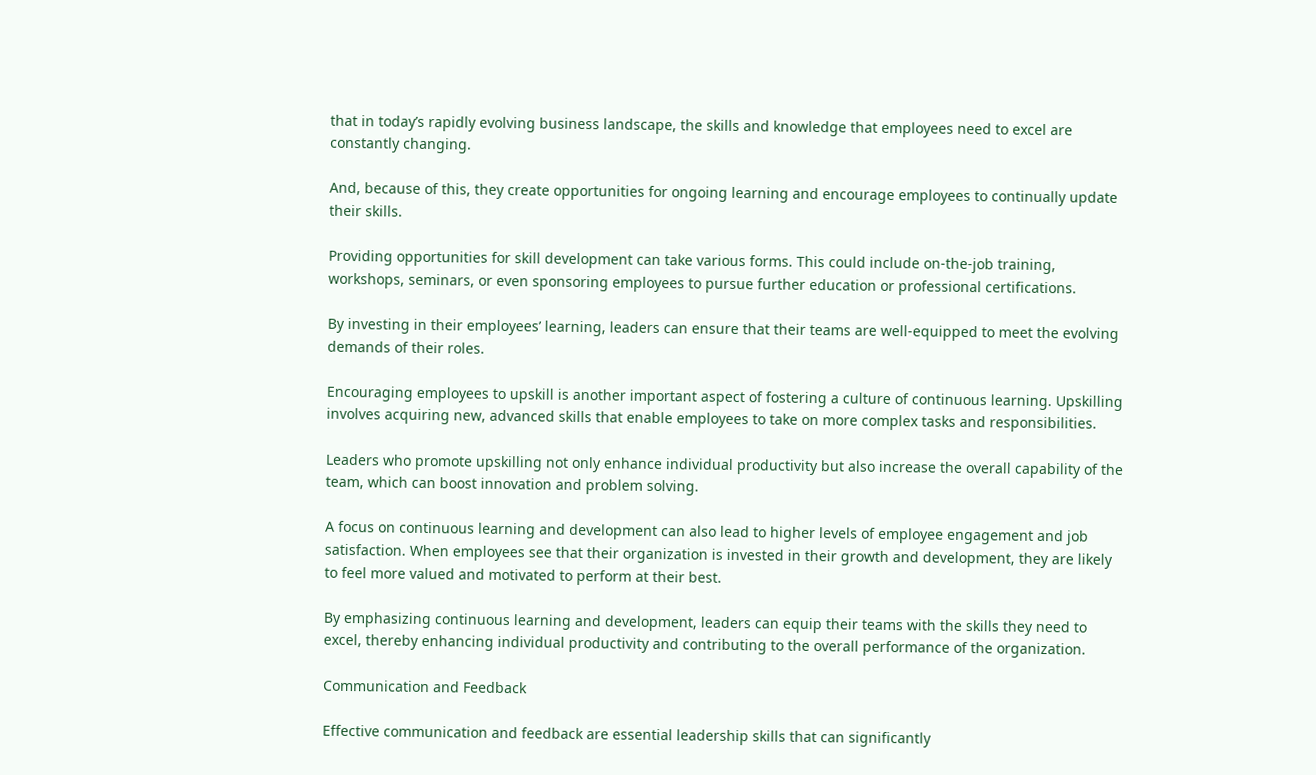that in today’s rapidly evolving business landscape, the skills and knowledge that employees need to excel are constantly changing.

And, because of this, they create opportunities for ongoing learning and encourage employees to continually update their skills.

Providing opportunities for skill development can take various forms. This could include on-the-job training, workshops, seminars, or even sponsoring employees to pursue further education or professional certifications.

By investing in their employees’ learning, leaders can ensure that their teams are well-equipped to meet the evolving demands of their roles.

Encouraging employees to upskill is another important aspect of fostering a culture of continuous learning. Upskilling involves acquiring new, advanced skills that enable employees to take on more complex tasks and responsibilities.

Leaders who promote upskilling not only enhance individual productivity but also increase the overall capability of the team, which can boost innovation and problem solving.

A focus on continuous learning and development can also lead to higher levels of employee engagement and job satisfaction. When employees see that their organization is invested in their growth and development, they are likely to feel more valued and motivated to perform at their best.

By emphasizing continuous learning and development, leaders can equip their teams with the skills they need to excel, thereby enhancing individual productivity and contributing to the overall performance of the organization.

Communication and Feedback

Effective communication and feedback are essential leadership skills that can significantly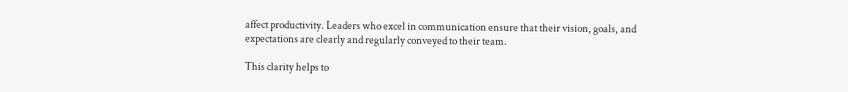affect productivity. Leaders who excel in communication ensure that their vision, goals, and expectations are clearly and regularly conveyed to their team.

This clarity helps to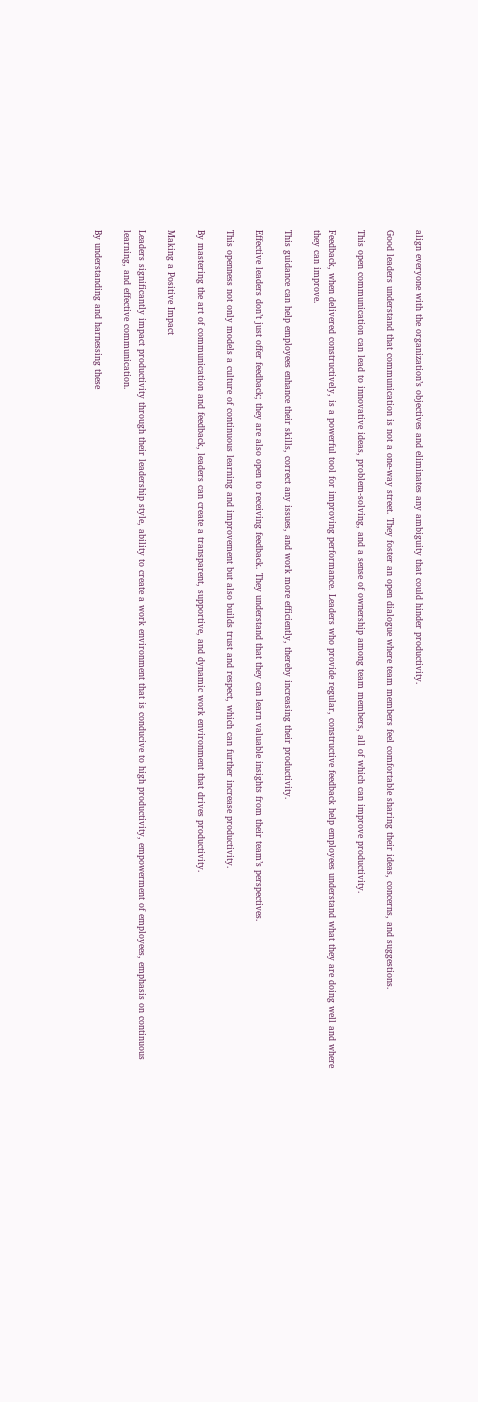align everyone with the organization’s objectives and eliminates any ambiguity that could hinder productivity.

Good leaders understand that communication is not a one-way street. They foster an open dialogue where team members feel comfortable sharing their ideas, concerns, and suggestions.

This open communication can lead to innovative ideas, problem-solving, and a sense of ownership among team members, all of which can improve productivity.

Feedback, when delivered constructively, is a powerful tool for improving performance. Leaders who provide regular, constructive feedback help employees understand what they are doing well and where they can improve.

This guidance can help employees enhance their skills, correct any issues, and work more efficiently, thereby increasing their productivity.

Effective leaders don’t just offer feedback; they are also open to receiving feedback. They understand that they can learn valuable insights from their team’s perspectives.

This openness not only models a culture of continuous learning and improvement but also builds trust and respect, which can further increase productivity.

By mastering the art of communication and feedback, leaders can create a transparent, supportive, and dynamic work environment that drives productivity.

Making a Positive Impact

Leaders significantly impact productivity through their leadership style, ability to create a work environment that is conducive to high productivity, empowerment of employees, emphasis on continuous learning, and effective communication.

By understanding and harnessing these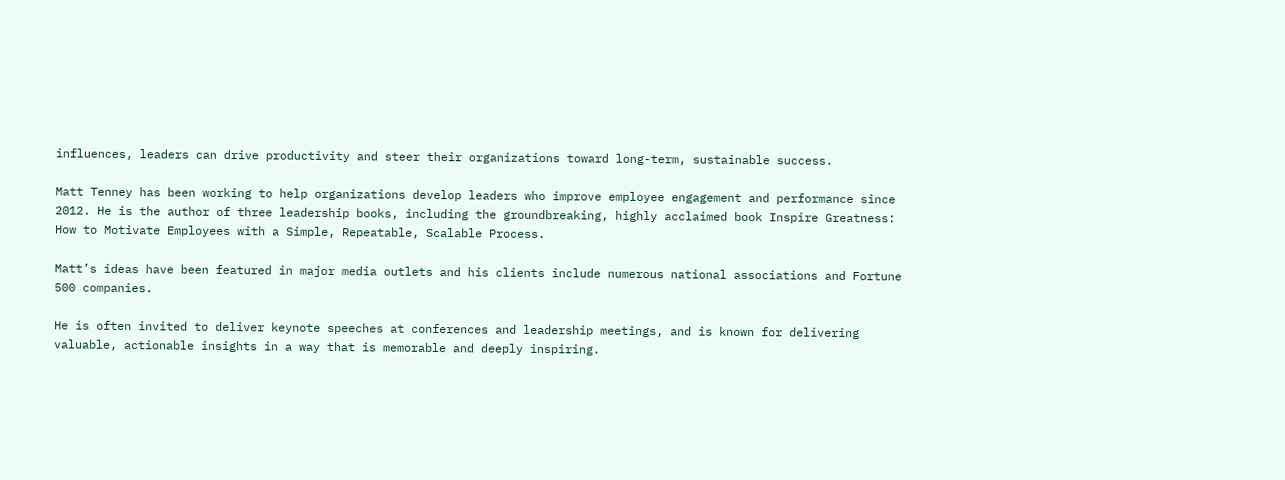influences, leaders can drive productivity and steer their organizations toward long-term, sustainable success.

Matt Tenney has been working to help organizations develop leaders who improve employee engagement and performance since 2012. He is the author of three leadership books, including the groundbreaking, highly acclaimed book Inspire Greatness: How to Motivate Employees with a Simple, Repeatable, Scalable Process.

Matt’s ideas have been featured in major media outlets and his clients include numerous national associations and Fortune 500 companies.

He is often invited to deliver keynote speeches at conferences and leadership meetings, and is known for delivering valuable, actionable insights in a way that is memorable and deeply inspiring.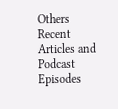Others Recent Articles and Podcast Episodes